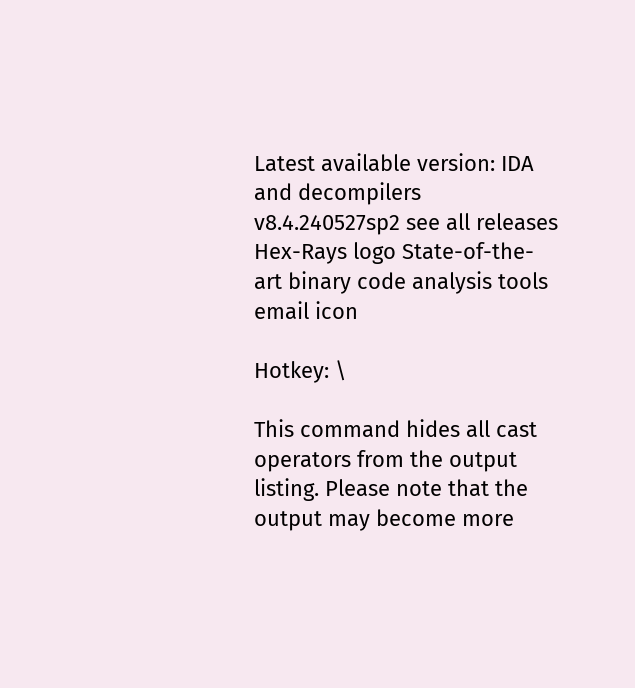Latest available version: IDA and decompilers v8.4.240527sp2 see all releases
Hex-Rays logo State-of-the-art binary code analysis tools
email icon

Hotkey: \

This command hides all cast operators from the output listing. Please note that the output may become more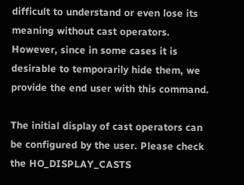difficult to understand or even lose its meaning without cast operators. However, since in some cases it is desirable to temporarily hide them, we provide the end user with this command.

The initial display of cast operators can be configured by the user. Please check the HO_DISPLAY_CASTS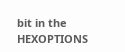bit in the HEXOPTIONS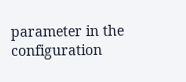parameter in the configuration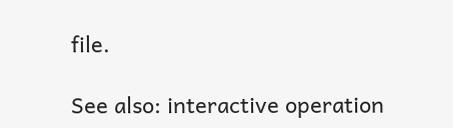file.

See also: interactive operation